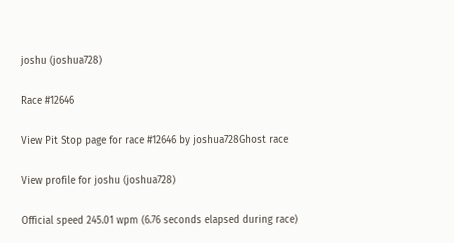joshu (joshua728)

Race #12646

View Pit Stop page for race #12646 by joshua728Ghost race

View profile for joshu (joshua728)

Official speed 245.01 wpm (6.76 seconds elapsed during race)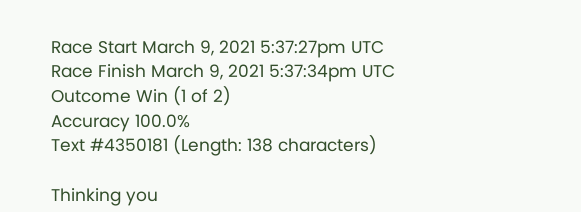Race Start March 9, 2021 5:37:27pm UTC
Race Finish March 9, 2021 5:37:34pm UTC
Outcome Win (1 of 2)
Accuracy 100.0%
Text #4350181 (Length: 138 characters)

Thinking you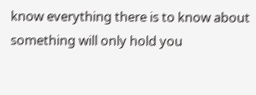know everything there is to know about something will only hold you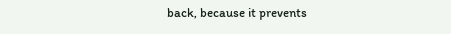back, because it prevents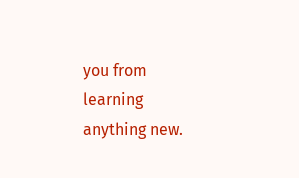you from learning anything new.